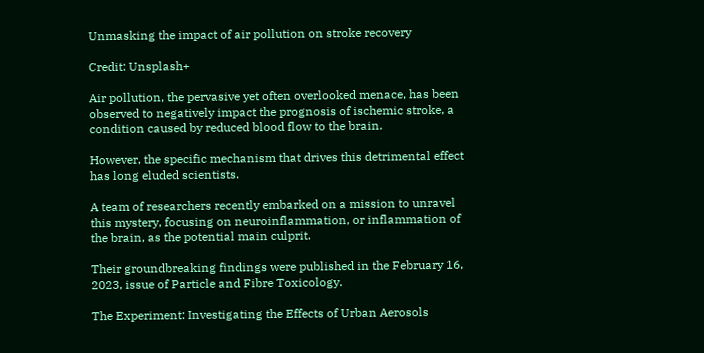Unmasking the impact of air pollution on stroke recovery

Credit: Unsplash+

Air pollution, the pervasive yet often overlooked menace, has been observed to negatively impact the prognosis of ischemic stroke, a condition caused by reduced blood flow to the brain.

However, the specific mechanism that drives this detrimental effect has long eluded scientists.

A team of researchers recently embarked on a mission to unravel this mystery, focusing on neuroinflammation, or inflammation of the brain, as the potential main culprit.

Their groundbreaking findings were published in the February 16, 2023, issue of Particle and Fibre Toxicology.

The Experiment: Investigating the Effects of Urban Aerosols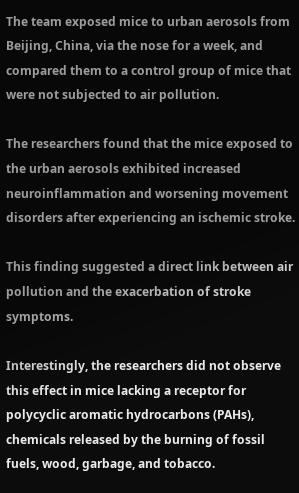The team exposed mice to urban aerosols from Beijing, China, via the nose for a week, and compared them to a control group of mice that were not subjected to air pollution.

The researchers found that the mice exposed to the urban aerosols exhibited increased neuroinflammation and worsening movement disorders after experiencing an ischemic stroke.

This finding suggested a direct link between air pollution and the exacerbation of stroke symptoms.

Interestingly, the researchers did not observe this effect in mice lacking a receptor for polycyclic aromatic hydrocarbons (PAHs), chemicals released by the burning of fossil fuels, wood, garbage, and tobacco.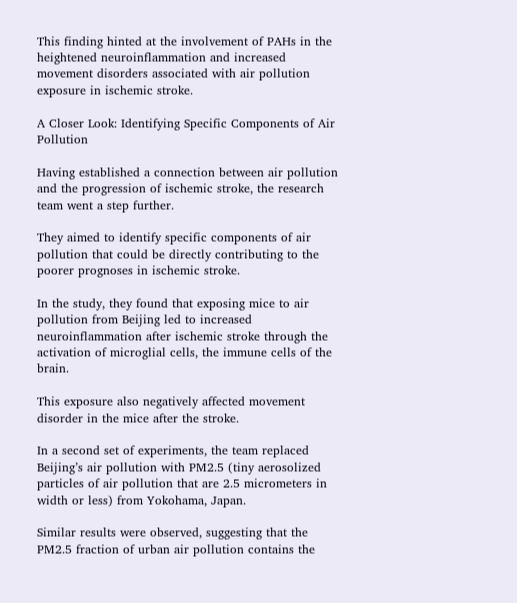This finding hinted at the involvement of PAHs in the heightened neuroinflammation and increased movement disorders associated with air pollution exposure in ischemic stroke.

A Closer Look: Identifying Specific Components of Air Pollution

Having established a connection between air pollution and the progression of ischemic stroke, the research team went a step further.

They aimed to identify specific components of air pollution that could be directly contributing to the poorer prognoses in ischemic stroke.

In the study, they found that exposing mice to air pollution from Beijing led to increased neuroinflammation after ischemic stroke through the activation of microglial cells, the immune cells of the brain.

This exposure also negatively affected movement disorder in the mice after the stroke.

In a second set of experiments, the team replaced Beijing’s air pollution with PM2.5 (tiny aerosolized particles of air pollution that are 2.5 micrometers in width or less) from Yokohama, Japan.

Similar results were observed, suggesting that the PM2.5 fraction of urban air pollution contains the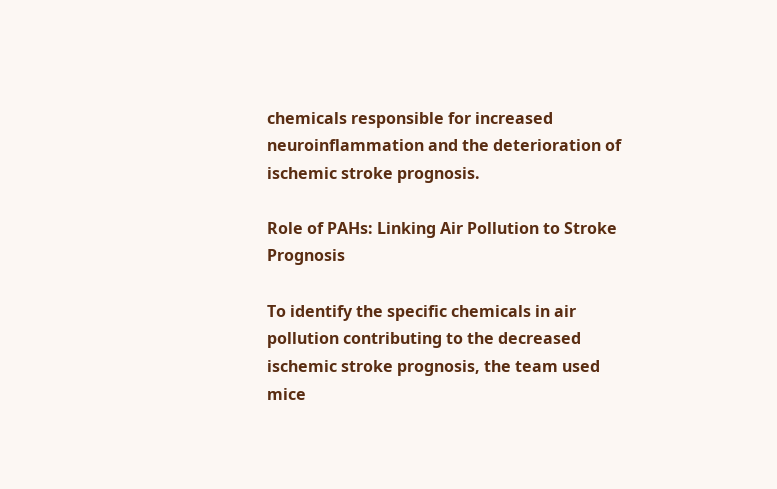chemicals responsible for increased neuroinflammation and the deterioration of ischemic stroke prognosis.

Role of PAHs: Linking Air Pollution to Stroke Prognosis

To identify the specific chemicals in air pollution contributing to the decreased ischemic stroke prognosis, the team used mice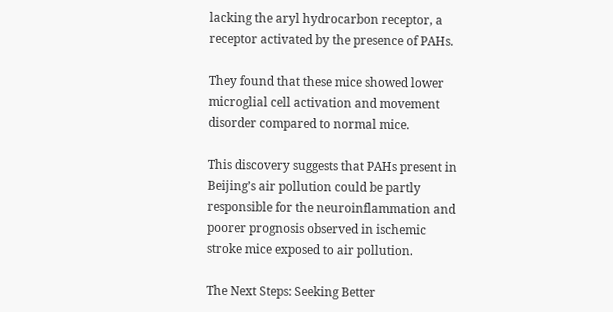lacking the aryl hydrocarbon receptor, a receptor activated by the presence of PAHs.

They found that these mice showed lower microglial cell activation and movement disorder compared to normal mice.

This discovery suggests that PAHs present in Beijing’s air pollution could be partly responsible for the neuroinflammation and poorer prognosis observed in ischemic stroke mice exposed to air pollution.

The Next Steps: Seeking Better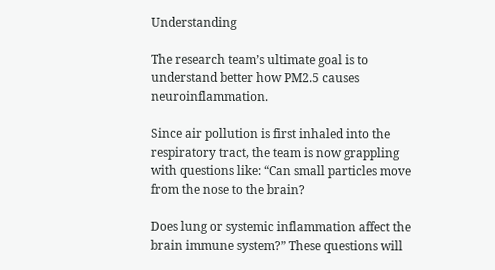Understanding

The research team’s ultimate goal is to understand better how PM2.5 causes neuroinflammation.

Since air pollution is first inhaled into the respiratory tract, the team is now grappling with questions like: “Can small particles move from the nose to the brain?

Does lung or systemic inflammation affect the brain immune system?” These questions will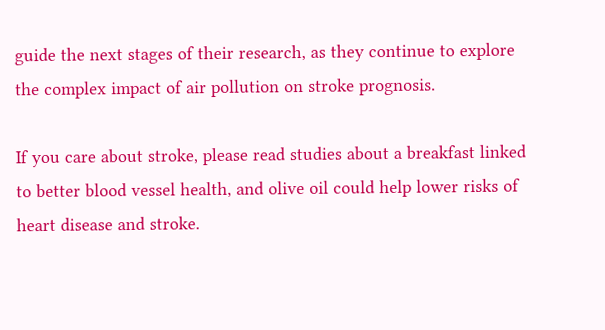guide the next stages of their research, as they continue to explore the complex impact of air pollution on stroke prognosis.

If you care about stroke, please read studies about a breakfast linked to better blood vessel health, and olive oil could help lower risks of heart disease and stroke.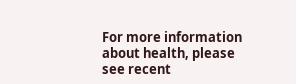For more information about health, please see recent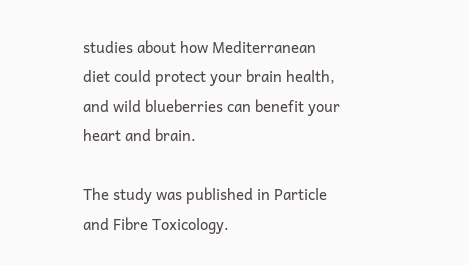studies about how Mediterranean diet could protect your brain health, and wild blueberries can benefit your heart and brain.

The study was published in Particle and Fibre Toxicology.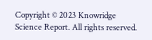Copyright © 2023 Knowridge Science Report. All rights reserved.